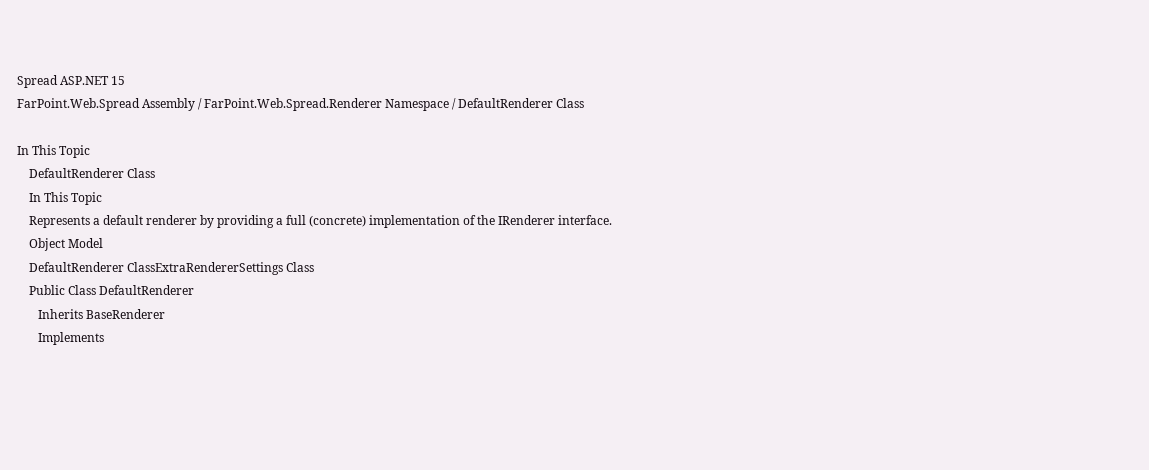Spread ASP.NET 15
FarPoint.Web.Spread Assembly / FarPoint.Web.Spread.Renderer Namespace / DefaultRenderer Class

In This Topic
    DefaultRenderer Class
    In This Topic
    Represents a default renderer by providing a full (concrete) implementation of the IRenderer interface.
    Object Model
    DefaultRenderer ClassExtraRendererSettings Class
    Public Class DefaultRenderer
       Inherits BaseRenderer
       Implements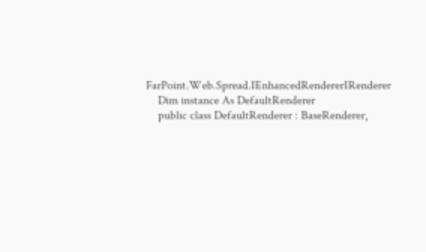FarPoint.Web.Spread.IEnhancedRendererIRenderer
    Dim instance As DefaultRenderer
    public class DefaultRenderer : BaseRenderer,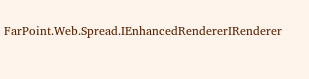FarPoint.Web.Spread.IEnhancedRendererIRenderer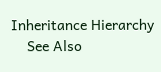Inheritance Hierarchy
    See Also